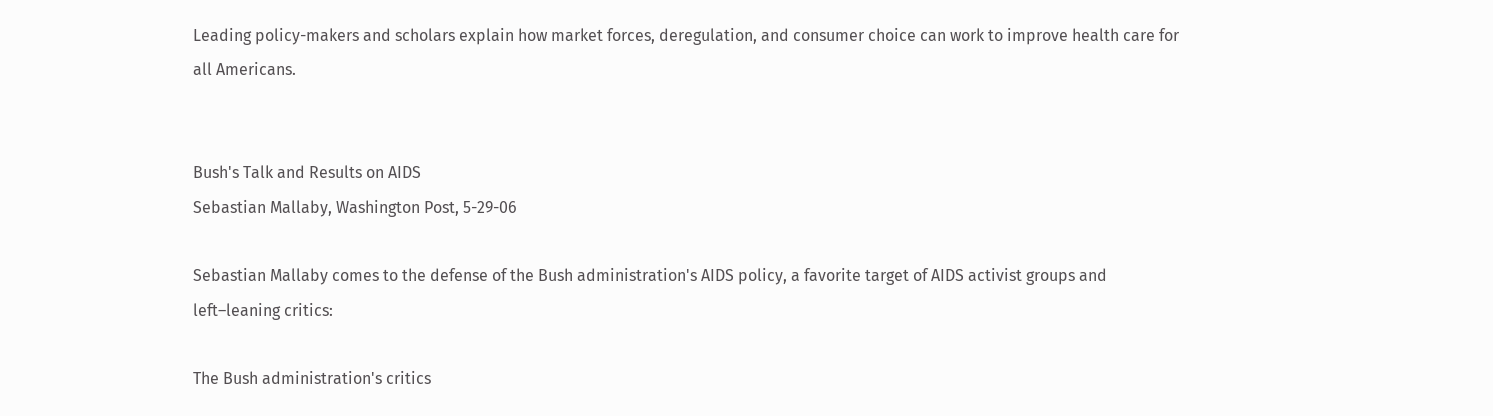Leading policy-makers and scholars explain how market forces, deregulation, and consumer choice can work to improve health care for all Americans.


Bush's Talk and Results on AIDS
Sebastian Mallaby, Washington Post, 5-29-06

Sebastian Mallaby comes to the defense of the Bush administration's AIDS policy, a favorite target of AIDS activist groups and left–leaning critics:

The Bush administration's critics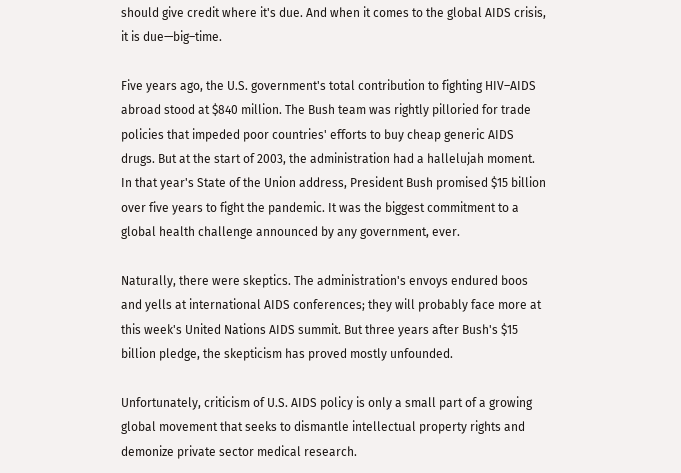should give credit where it's due. And when it comes to the global AIDS crisis, it is due—big–time.

Five years ago, the U.S. government's total contribution to fighting HIV–AIDS abroad stood at $840 million. The Bush team was rightly pilloried for trade policies that impeded poor countries' efforts to buy cheap generic AIDS drugs. But at the start of 2003, the administration had a hallelujah moment. In that year's State of the Union address, President Bush promised $15 billion over five years to fight the pandemic. It was the biggest commitment to a global health challenge announced by any government, ever.

Naturally, there were skeptics. The administration's envoys endured boos and yells at international AIDS conferences; they will probably face more at this week's United Nations AIDS summit. But three years after Bush's $15 billion pledge, the skepticism has proved mostly unfounded.

Unfortunately, criticism of U.S. AIDS policy is only a small part of a growing global movement that seeks to dismantle intellectual property rights and demonize private sector medical research.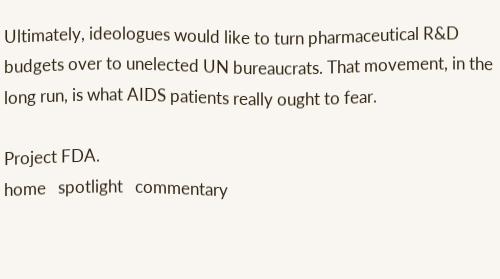Ultimately, ideologues would like to turn pharmaceutical R&D budgets over to unelected UN bureaucrats. That movement, in the long run, is what AIDS patients really ought to fear.

Project FDA.
home   spotlight   commentary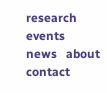research   events   news   about   contact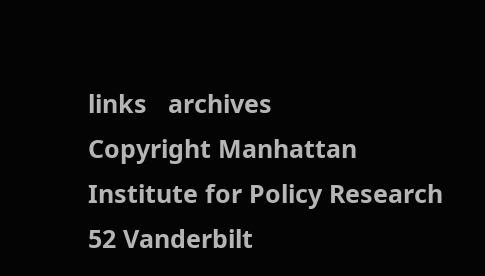links   archives
Copyright Manhattan Institute for Policy Research
52 Vanderbilt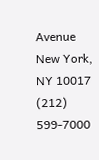Avenue
New York, NY 10017
(212) 599-7000